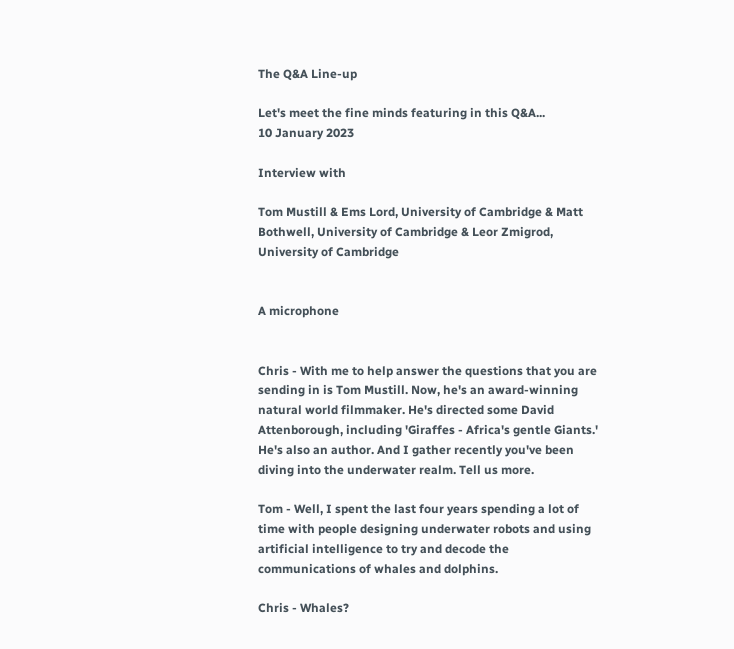The Q&A Line-up

Let's meet the fine minds featuring in this Q&A...
10 January 2023

Interview with

Tom Mustill & Ems Lord, University of Cambridge & Matt Bothwell, University of Cambridge & Leor Zmigrod, University of Cambridge


A microphone


Chris - With me to help answer the questions that you are sending in is Tom Mustill. Now, he's an award-winning natural world filmmaker. He's directed some David Attenborough, including 'Giraffes - Africa's gentle Giants.' He's also an author. And I gather recently you've been diving into the underwater realm. Tell us more.

Tom - Well, I spent the last four years spending a lot of time with people designing underwater robots and using artificial intelligence to try and decode the communications of whales and dolphins.

Chris - Whales?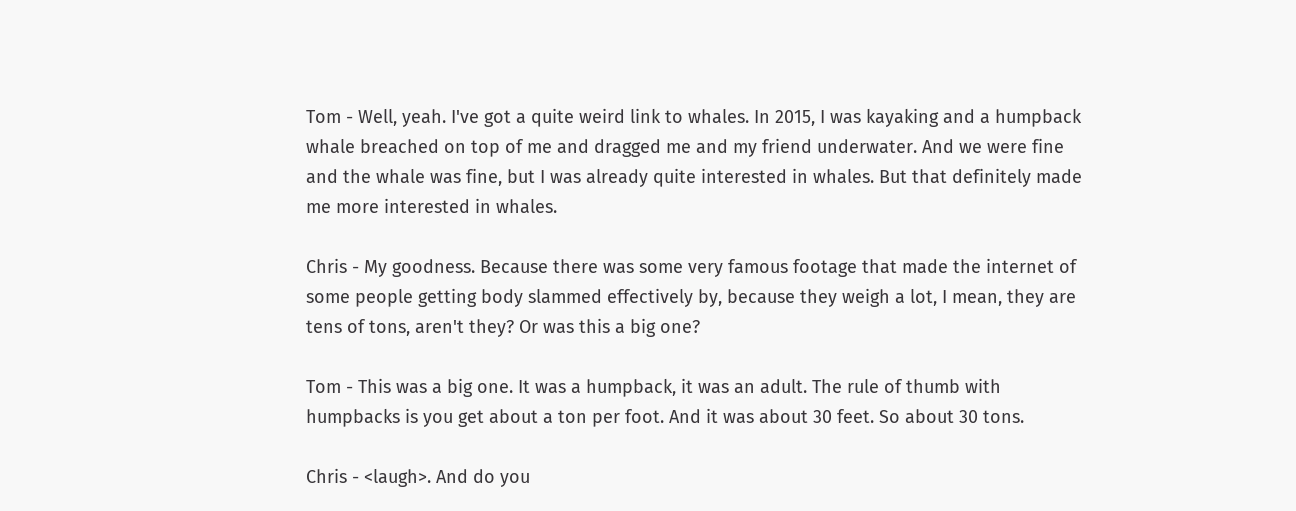Tom - Well, yeah. I've got a quite weird link to whales. In 2015, I was kayaking and a humpback whale breached on top of me and dragged me and my friend underwater. And we were fine and the whale was fine, but I was already quite interested in whales. But that definitely made me more interested in whales.

Chris - My goodness. Because there was some very famous footage that made the internet of some people getting body slammed effectively by, because they weigh a lot, I mean, they are tens of tons, aren't they? Or was this a big one?

Tom - This was a big one. It was a humpback, it was an adult. The rule of thumb with humpbacks is you get about a ton per foot. And it was about 30 feet. So about 30 tons.

Chris - <laugh>. And do you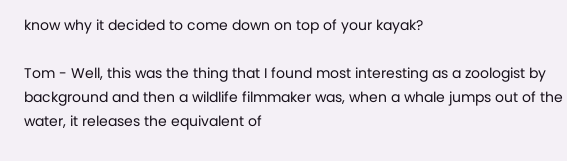know why it decided to come down on top of your kayak?

Tom - Well, this was the thing that I found most interesting as a zoologist by background and then a wildlife filmmaker was, when a whale jumps out of the water, it releases the equivalent of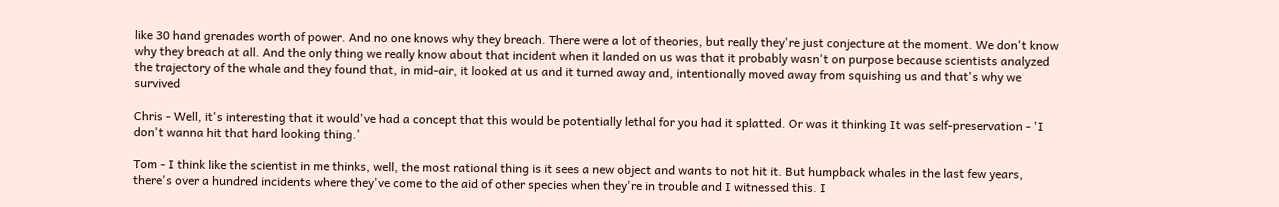like 30 hand grenades worth of power. And no one knows why they breach. There were a lot of theories, but really they're just conjecture at the moment. We don't know why they breach at all. And the only thing we really know about that incident when it landed on us was that it probably wasn't on purpose because scientists analyzed the trajectory of the whale and they found that, in mid-air, it looked at us and it turned away and, intentionally moved away from squishing us and that's why we survived

Chris - Well, it's interesting that it would've had a concept that this would be potentially lethal for you had it splatted. Or was it thinking It was self-preservation - 'I don't wanna hit that hard looking thing.'

Tom - I think like the scientist in me thinks, well, the most rational thing is it sees a new object and wants to not hit it. But humpback whales in the last few years, there's over a hundred incidents where they've come to the aid of other species when they're in trouble and I witnessed this. I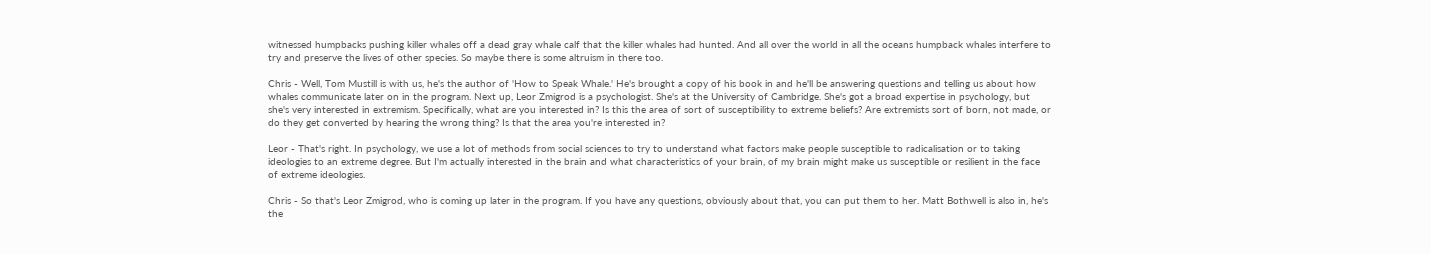witnessed humpbacks pushing killer whales off a dead gray whale calf that the killer whales had hunted. And all over the world in all the oceans humpback whales interfere to try and preserve the lives of other species. So maybe there is some altruism in there too.

Chris - Well, Tom Mustill is with us, he's the author of 'How to Speak Whale.' He's brought a copy of his book in and he'll be answering questions and telling us about how whales communicate later on in the program. Next up, Leor Zmigrod is a psychologist. She's at the University of Cambridge. She's got a broad expertise in psychology, but she's very interested in extremism. Specifically, what are you interested in? Is this the area of sort of susceptibility to extreme beliefs? Are extremists sort of born, not made, or do they get converted by hearing the wrong thing? Is that the area you're interested in?

Leor - That's right. In psychology, we use a lot of methods from social sciences to try to understand what factors make people susceptible to radicalisation or to taking ideologies to an extreme degree. But I'm actually interested in the brain and what characteristics of your brain, of my brain might make us susceptible or resilient in the face of extreme ideologies.

Chris - So that's Leor Zmigrod, who is coming up later in the program. If you have any questions, obviously about that, you can put them to her. Matt Bothwell is also in, he's the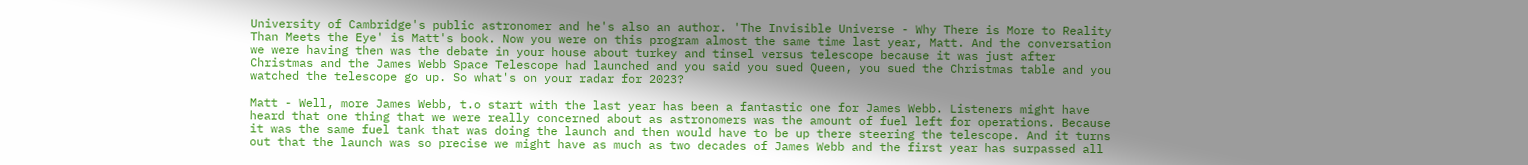University of Cambridge's public astronomer and he's also an author. 'The Invisible Universe - Why There is More to Reality Than Meets the Eye' is Matt's book. Now you were on this program almost the same time last year, Matt. And the conversation we were having then was the debate in your house about turkey and tinsel versus telescope because it was just after Christmas and the James Webb Space Telescope had launched and you said you sued Queen, you sued the Christmas table and you watched the telescope go up. So what's on your radar for 2023?

Matt - Well, more James Webb, t.o start with the last year has been a fantastic one for James Webb. Listeners might have heard that one thing that we were really concerned about as astronomers was the amount of fuel left for operations. Because it was the same fuel tank that was doing the launch and then would have to be up there steering the telescope. And it turns out that the launch was so precise we might have as much as two decades of James Webb and the first year has surpassed all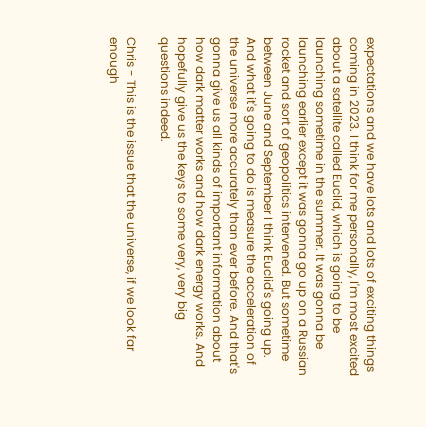expectations and we have lots and lots of exciting things coming in 2023. I think for me personally, I'm most excited about a satellite called Euclid, which is going to be launching sometime in the summer. It was gonna be launching earlier except it was gonna go up on a Russian rocket and sort of geopolitics intervened. But sometime between June and September I think Euclid's going up. And what it's going to do is measure the acceleration of the universe more accurately than ever before. And that's gonna give us all kinds of important information about how dark matter works and how dark energy works. And hopefully give us the keys to some very, very big questions indeed.

Chris - This is the issue that the universe, if we look far enough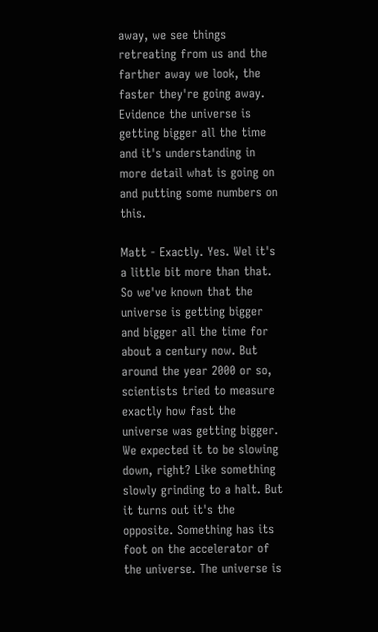away, we see things retreating from us and the farther away we look, the faster they're going away. Evidence the universe is getting bigger all the time and it's understanding in more detail what is going on and putting some numbers on this.

Matt - Exactly. Yes. Wel it's a little bit more than that. So we've known that the universe is getting bigger and bigger all the time for about a century now. But around the year 2000 or so, scientists tried to measure exactly how fast the universe was getting bigger. We expected it to be slowing down, right? Like something slowly grinding to a halt. But it turns out it's the opposite. Something has its foot on the accelerator of the universe. The universe is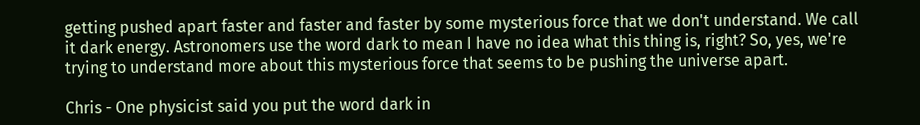getting pushed apart faster and faster and faster by some mysterious force that we don't understand. We call it dark energy. Astronomers use the word dark to mean I have no idea what this thing is, right? So, yes, we're trying to understand more about this mysterious force that seems to be pushing the universe apart.

Chris - One physicist said you put the word dark in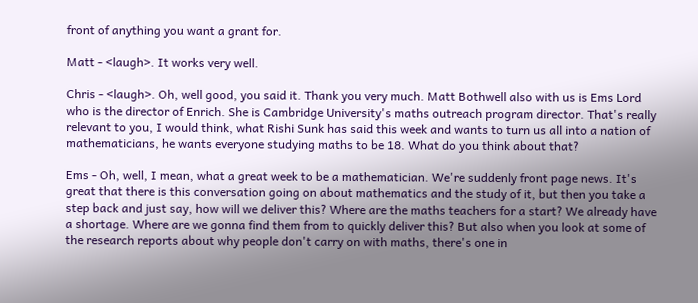front of anything you want a grant for.

Matt - <laugh>. It works very well.

Chris - <laugh>. Oh, well good, you said it. Thank you very much. Matt Bothwell also with us is Ems Lord who is the director of Enrich. She is Cambridge University's maths outreach program director. That's really relevant to you, I would think, what Rishi Sunk has said this week and wants to turn us all into a nation of mathematicians, he wants everyone studying maths to be 18. What do you think about that?

Ems - Oh, well, I mean, what a great week to be a mathematician. We're suddenly front page news. It's great that there is this conversation going on about mathematics and the study of it, but then you take a step back and just say, how will we deliver this? Where are the maths teachers for a start? We already have a shortage. Where are we gonna find them from to quickly deliver this? But also when you look at some of the research reports about why people don't carry on with maths, there's one in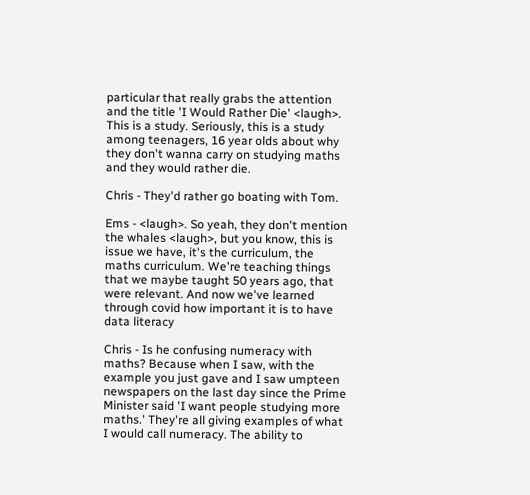particular that really grabs the attention and the title 'I Would Rather Die' <laugh>. This is a study. Seriously, this is a study among teenagers, 16 year olds about why they don't wanna carry on studying maths and they would rather die.

Chris - They'd rather go boating with Tom.

Ems - <laugh>. So yeah, they don't mention the whales <laugh>, but you know, this is issue we have, it's the curriculum, the maths curriculum. We're teaching things that we maybe taught 50 years ago, that were relevant. And now we've learned through covid how important it is to have data literacy

Chris - Is he confusing numeracy with maths? Because when I saw, with the example you just gave and I saw umpteen newspapers on the last day since the Prime Minister said 'I want people studying more maths.' They're all giving examples of what I would call numeracy. The ability to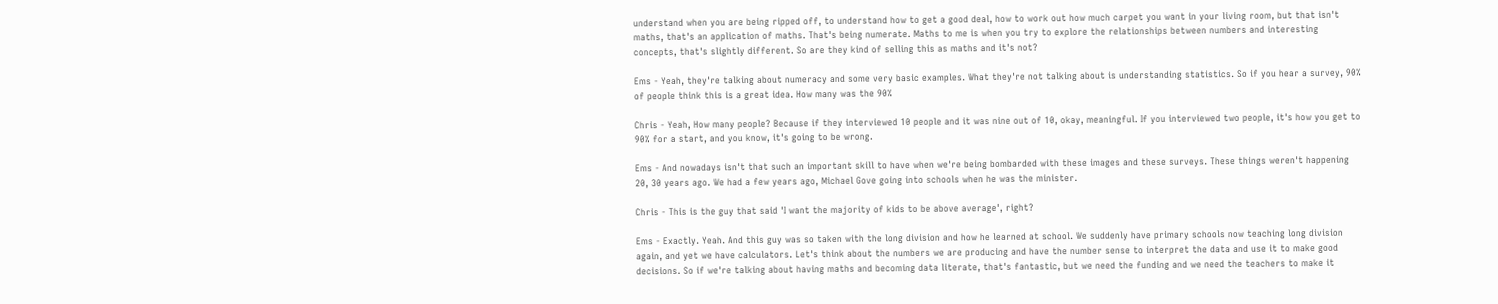understand when you are being ripped off, to understand how to get a good deal, how to work out how much carpet you want in your living room, but that isn't maths, that's an application of maths. That's being numerate. Maths to me is when you try to explore the relationships between numbers and interesting concepts, that's slightly different. So are they kind of selling this as maths and it's not?

Ems - Yeah, they're talking about numeracy and some very basic examples. What they're not talking about is understanding statistics. So if you hear a survey, 90% of people think this is a great idea. How many was the 90%

Chris - Yeah, How many people? Because if they interviewed 10 people and it was nine out of 10, okay, meaningful. If you interviewed two people, it's how you get to 90% for a start, and you know, it's going to be wrong.

Ems - And nowadays isn't that such an important skill to have when we're being bombarded with these images and these surveys. These things weren't happening 20, 30 years ago. We had a few years ago, Michael Gove going into schools when he was the minister.

Chris - This is the guy that said 'I want the majority of kids to be above average', right?

Ems - Exactly. Yeah. And this guy was so taken with the long division and how he learned at school. We suddenly have primary schools now teaching long division again, and yet we have calculators. Let's think about the numbers we are producing and have the number sense to interpret the data and use it to make good decisions. So if we're talking about having maths and becoming data literate, that's fantastic, but we need the funding and we need the teachers to make it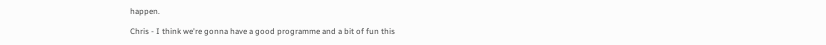happen.

Chris - I think we're gonna have a good programme and a bit of fun this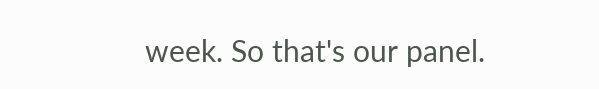week. So that's our panel.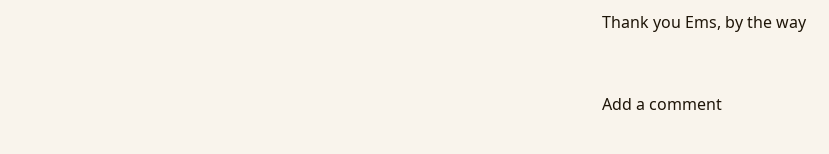Thank you Ems, by the way


Add a comment